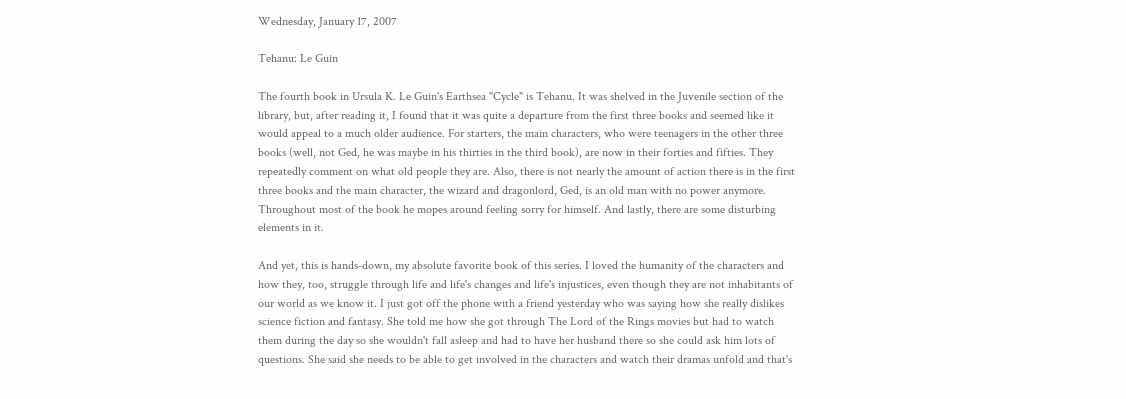Wednesday, January 17, 2007

Tehanu: Le Guin

The fourth book in Ursula K. Le Guin's Earthsea "Cycle" is Tehanu. It was shelved in the Juvenile section of the library, but, after reading it, I found that it was quite a departure from the first three books and seemed like it would appeal to a much older audience. For starters, the main characters, who were teenagers in the other three books (well, not Ged, he was maybe in his thirties in the third book), are now in their forties and fifties. They repeatedly comment on what old people they are. Also, there is not nearly the amount of action there is in the first three books and the main character, the wizard and dragonlord, Ged, is an old man with no power anymore. Throughout most of the book he mopes around feeling sorry for himself. And lastly, there are some disturbing elements in it.

And yet, this is hands-down, my absolute favorite book of this series. I loved the humanity of the characters and how they, too, struggle through life and life's changes and life's injustices, even though they are not inhabitants of our world as we know it. I just got off the phone with a friend yesterday who was saying how she really dislikes science fiction and fantasy. She told me how she got through The Lord of the Rings movies but had to watch them during the day so she wouldn't fall asleep and had to have her husband there so she could ask him lots of questions. She said she needs to be able to get involved in the characters and watch their dramas unfold and that's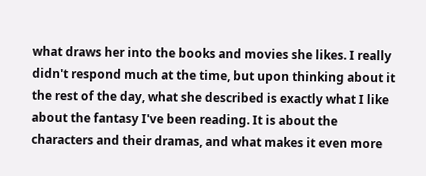what draws her into the books and movies she likes. I really didn't respond much at the time, but upon thinking about it the rest of the day, what she described is exactly what I like about the fantasy I've been reading. It is about the characters and their dramas, and what makes it even more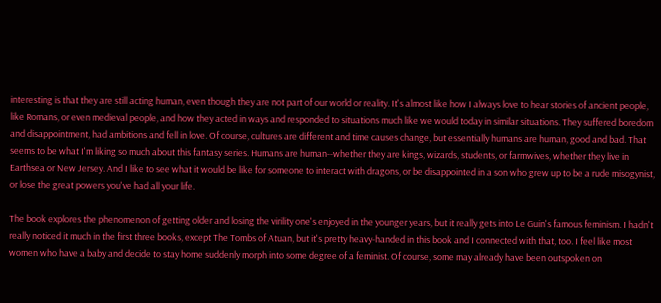interesting is that they are still acting human, even though they are not part of our world or reality. It's almost like how I always love to hear stories of ancient people, like Romans, or even medieval people, and how they acted in ways and responded to situations much like we would today in similar situations. They suffered boredom and disappointment, had ambitions and fell in love. Of course, cultures are different and time causes change, but essentially humans are human, good and bad. That seems to be what I'm liking so much about this fantasy series. Humans are human--whether they are kings, wizards, students, or farmwives, whether they live in Earthsea or New Jersey. And I like to see what it would be like for someone to interact with dragons, or be disappointed in a son who grew up to be a rude misogynist, or lose the great powers you've had all your life.

The book explores the phenomenon of getting older and losing the virility one's enjoyed in the younger years, but it really gets into Le Guin's famous feminism. I hadn't really noticed it much in the first three books, except The Tombs of Atuan, but it's pretty heavy-handed in this book and I connected with that, too. I feel like most women who have a baby and decide to stay home suddenly morph into some degree of a feminist. Of course, some may already have been outspoken on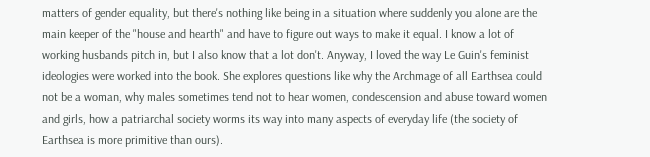matters of gender equality, but there's nothing like being in a situation where suddenly you alone are the main keeper of the "house and hearth" and have to figure out ways to make it equal. I know a lot of working husbands pitch in, but I also know that a lot don't. Anyway, I loved the way Le Guin's feminist ideologies were worked into the book. She explores questions like why the Archmage of all Earthsea could not be a woman, why males sometimes tend not to hear women, condescension and abuse toward women and girls, how a patriarchal society worms its way into many aspects of everyday life (the society of Earthsea is more primitive than ours).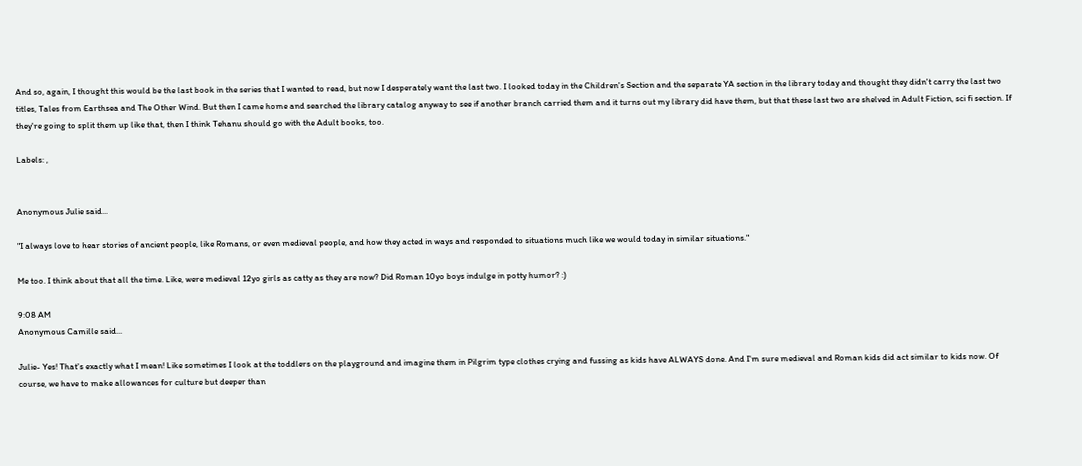And so, again, I thought this would be the last book in the series that I wanted to read, but now I desperately want the last two. I looked today in the Children's Section and the separate YA section in the library today and thought they didn't carry the last two titles, Tales from Earthsea and The Other Wind. But then I came home and searched the library catalog anyway to see if another branch carried them and it turns out my library did have them, but that these last two are shelved in Adult Fiction, sci fi section. If they're going to split them up like that, then I think Tehanu should go with the Adult books, too.

Labels: ,


Anonymous Julie said...

"I always love to hear stories of ancient people, like Romans, or even medieval people, and how they acted in ways and responded to situations much like we would today in similar situations."

Me too. I think about that all the time. Like, were medieval 12yo girls as catty as they are now? Did Roman 10yo boys indulge in potty humor? :)

9:08 AM
Anonymous Camille said...

Julie- Yes! That's exactly what I mean! Like sometimes I look at the toddlers on the playground and imagine them in Pilgrim type clothes crying and fussing as kids have ALWAYS done. And I'm sure medieval and Roman kids did act similar to kids now. Of course, we have to make allowances for culture but deeper than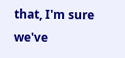that, I'm sure we've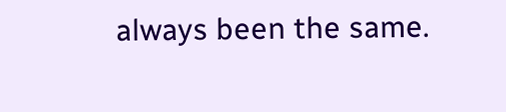always been the same.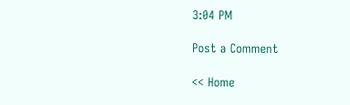3:04 PM

Post a Comment

<< Home